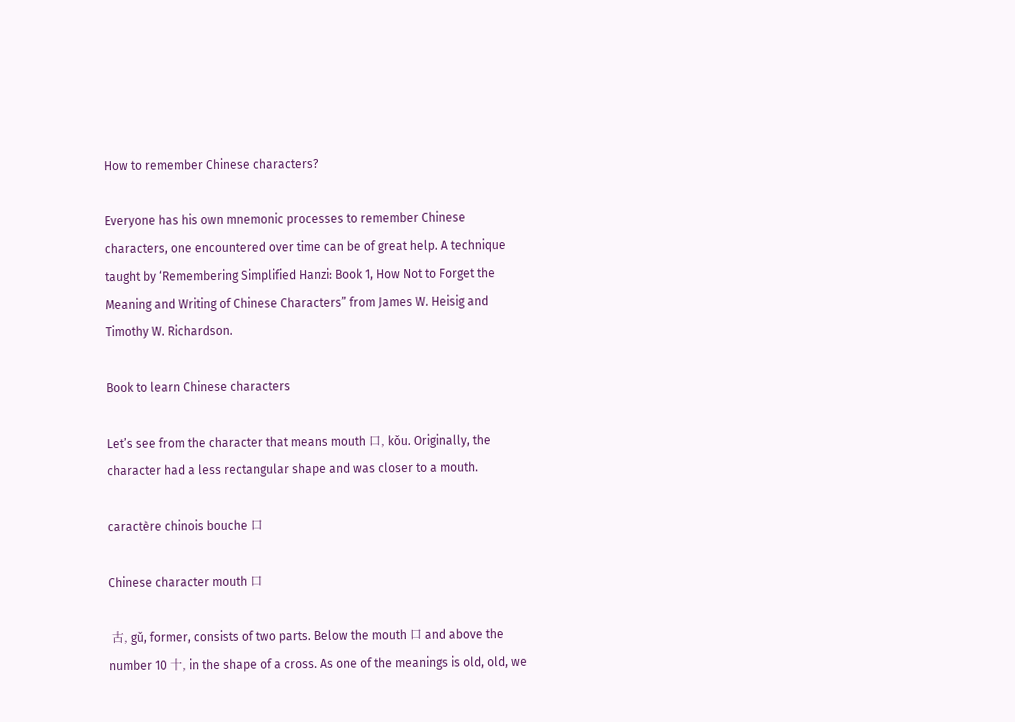How to remember Chinese characters?

Everyone has his own mnemonic processes to remember Chinese characters, one encountered over time can be of great help. A technique taught by ‘Remembering Simplified Hanzi: Book 1, How Not to Forget the Meaning and Writing of Chinese Characters” from James W. Heisig and Timothy W. Richardson.

Book to learn Chinese characters

Let’s see from the character that means mouth 口, kǒu. Originally, the character had a less rectangular shape and was closer to a mouth.

caractère chinois bouche 口

Chinese character mouth 口

 古, gǔ, former, consists of two parts. Below the mouth 口 and above the number 10 十, in the shape of a cross. As one of the meanings is old, old, we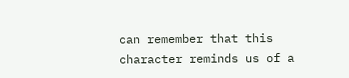can remember that this character reminds us of a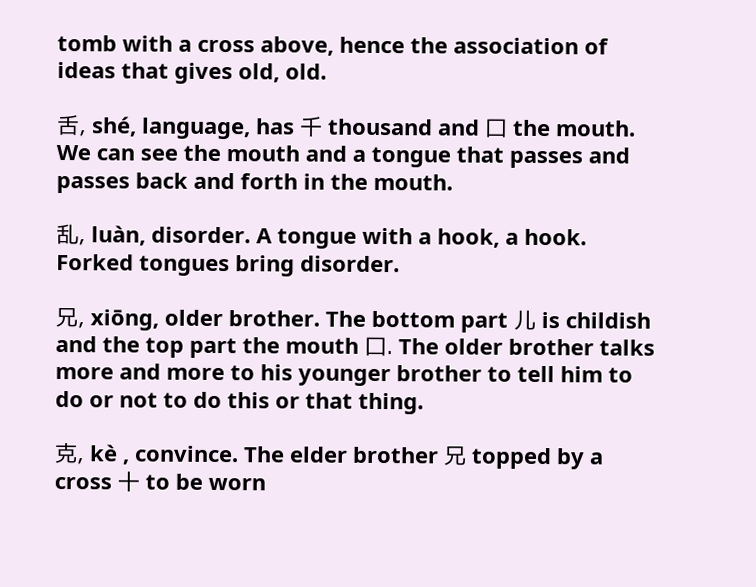tomb with a cross above, hence the association of ideas that gives old, old.

舌, shé, language, has 千 thousand and 口 the mouth. We can see the mouth and a tongue that passes and passes back and forth in the mouth.

乱, luàn, disorder. A tongue with a hook, a hook. Forked tongues bring disorder.

兄, xiōng, older brother. The bottom part 儿 is childish and the top part the mouth 口. The older brother talks more and more to his younger brother to tell him to do or not to do this or that thing.

克, kè , convince. The elder brother 兄 topped by a cross 十 to be worn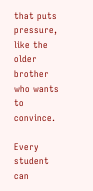that puts pressure, like the older brother who wants to convince.

Every student can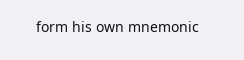form his own mnemonic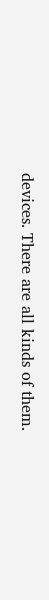devices. There are all kinds of them.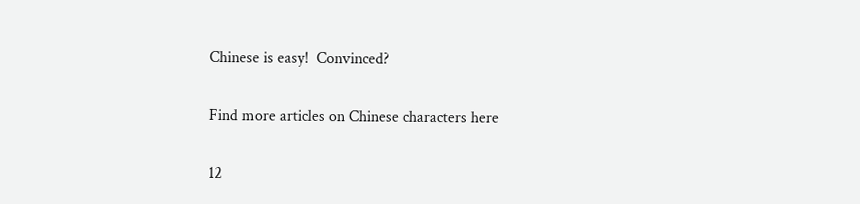Chinese is easy!  Convinced?

Find more articles on Chinese characters here

12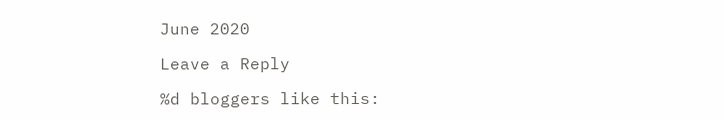June 2020

Leave a Reply

%d bloggers like this: